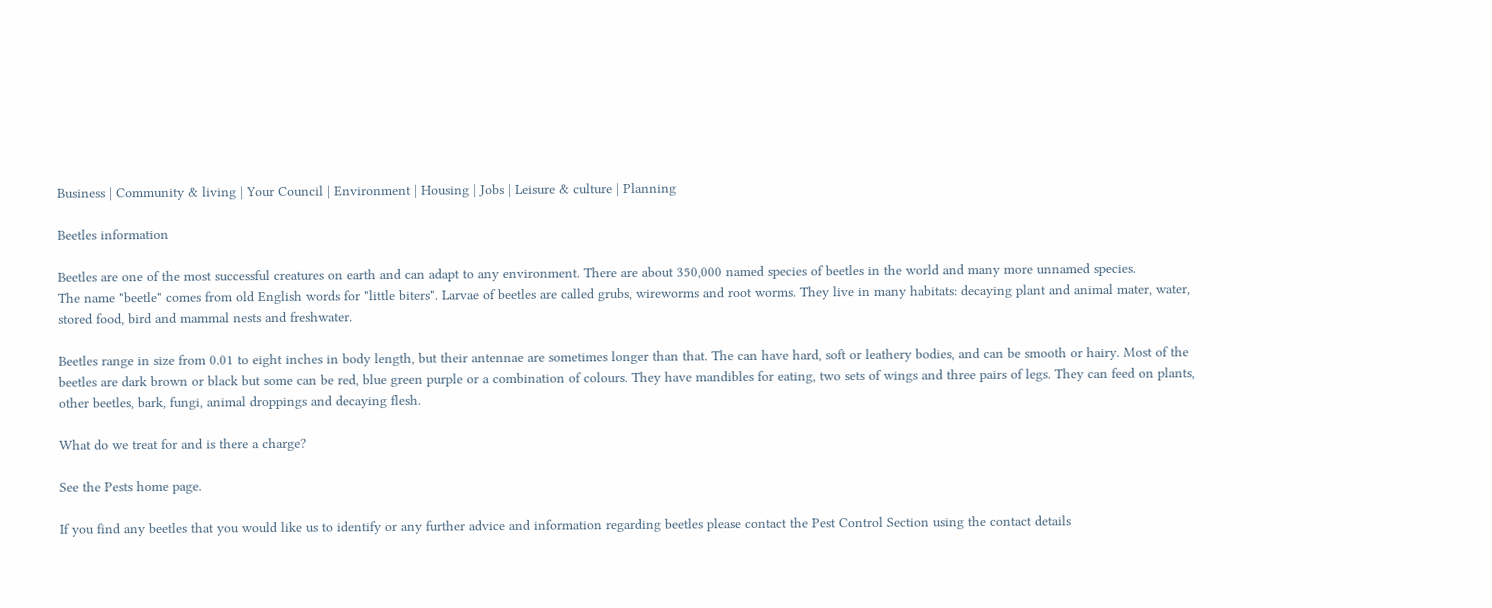Business | Community & living | Your Council | Environment | Housing | Jobs | Leisure & culture | Planning

Beetles information

Beetles are one of the most successful creatures on earth and can adapt to any environment. There are about 350,000 named species of beetles in the world and many more unnamed species.
The name "beetle" comes from old English words for "little biters". Larvae of beetles are called grubs, wireworms and root worms. They live in many habitats: decaying plant and animal mater, water, stored food, bird and mammal nests and freshwater.

Beetles range in size from 0.01 to eight inches in body length, but their antennae are sometimes longer than that. The can have hard, soft or leathery bodies, and can be smooth or hairy. Most of the beetles are dark brown or black but some can be red, blue green purple or a combination of colours. They have mandibles for eating, two sets of wings and three pairs of legs. They can feed on plants, other beetles, bark, fungi, animal droppings and decaying flesh.

What do we treat for and is there a charge?

See the Pests home page.

If you find any beetles that you would like us to identify or any further advice and information regarding beetles please contact the Pest Control Section using the contact details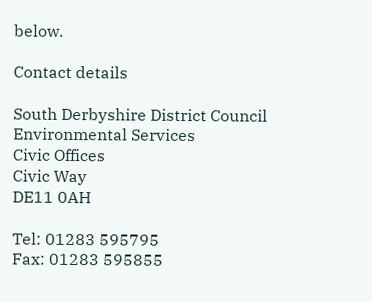below.

Contact details

South Derbyshire District Council
Environmental Services
Civic Offices
Civic Way
DE11 0AH

Tel: 01283 595795
Fax: 01283 595855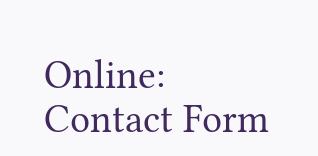Online: Contact Form